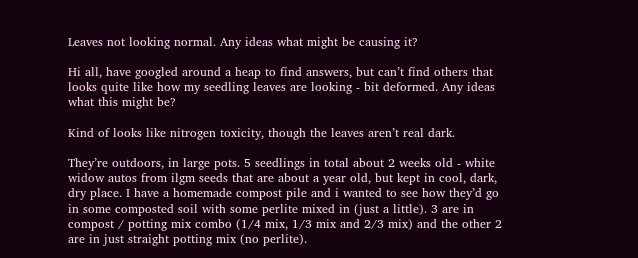Leaves not looking normal. Any ideas what might be causing it?

Hi all, have googled around a heap to find answers, but can’t find others that looks quite like how my seedling leaves are looking - bit deformed. Any ideas what this might be?

Kind of looks like nitrogen toxicity, though the leaves aren’t real dark.

They’re outdoors, in large pots. 5 seedlings in total about 2 weeks old - white widow autos from ilgm seeds that are about a year old, but kept in cool, dark, dry place. I have a homemade compost pile and i wanted to see how they’d go in some composted soil with some perlite mixed in (just a little). 3 are in compost / potting mix combo (1/4 mix, 1/3 mix and 2/3 mix) and the other 2 are in just straight potting mix (no perlite).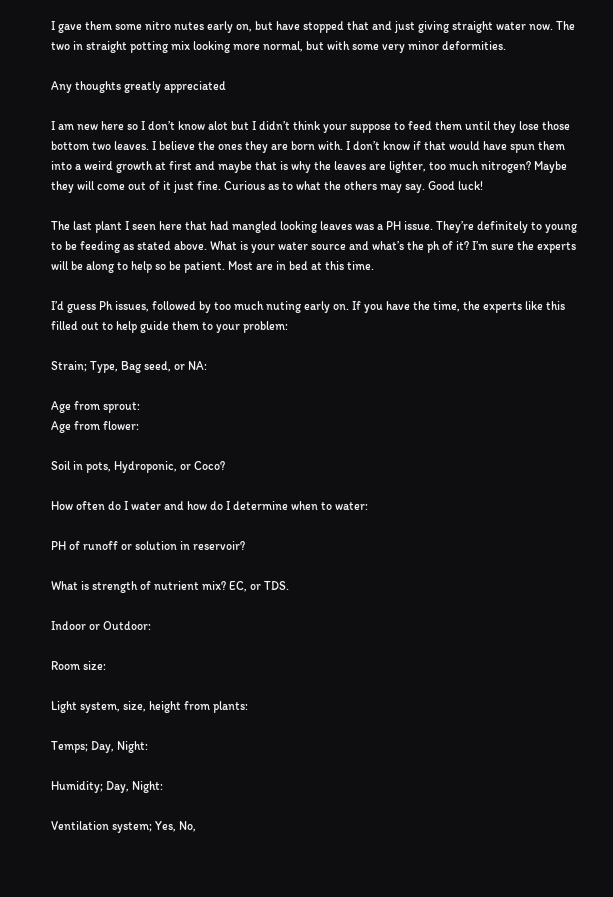I gave them some nitro nutes early on, but have stopped that and just giving straight water now. The two in straight potting mix looking more normal, but with some very minor deformities.

Any thoughts greatly appreciated

I am new here so I don’t know alot but I didn’t think your suppose to feed them until they lose those bottom two leaves. I believe the ones they are born with. I don’t know if that would have spun them into a weird growth at first and maybe that is why the leaves are lighter, too much nitrogen? Maybe they will come out of it just fine. Curious as to what the others may say. Good luck!

The last plant I seen here that had mangled looking leaves was a PH issue. They’re definitely to young to be feeding as stated above. What is your water source and what’s the ph of it? I’m sure the experts will be along to help so be patient. Most are in bed at this time.

I’d guess Ph issues, followed by too much nuting early on. If you have the time, the experts like this filled out to help guide them to your problem:

Strain; Type, Bag seed, or NA:

Age from sprout:
Age from flower:

Soil in pots, Hydroponic, or Coco?

How often do I water and how do I determine when to water:

PH of runoff or solution in reservoir?

What is strength of nutrient mix? EC, or TDS.

Indoor or Outdoor:

Room size:

Light system, size, height from plants:

Temps; Day, Night:

Humidity; Day, Night:

Ventilation system; Yes, No,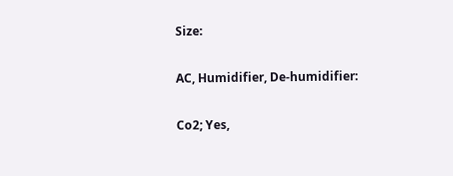Size:

AC, Humidifier, De-humidifier:

Co2; Yes,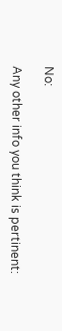No:

Any other info you think is pertinent: